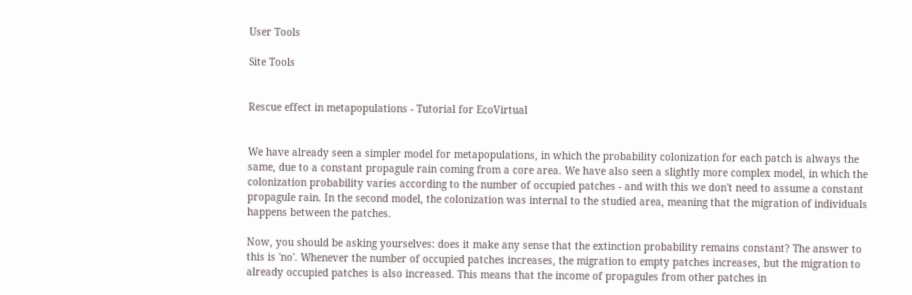User Tools

Site Tools


Rescue effect in metapopulations - Tutorial for EcoVirtual


We have already seen a simpler model for metapopulations, in which the probability colonization for each patch is always the same, due to a constant propagule rain coming from a core area. We have also seen a slightly more complex model, in which the colonization probability varies according to the number of occupied patches - and with this we don't need to assume a constant propagule rain. In the second model, the colonization was internal to the studied area, meaning that the migration of individuals happens between the patches.

Now, you should be asking yourselves: does it make any sense that the extinction probability remains constant? The answer to this is 'no'. Whenever the number of occupied patches increases, the migration to empty patches increases, but the migration to already occupied patches is also increased. This means that the income of propagules from other patches in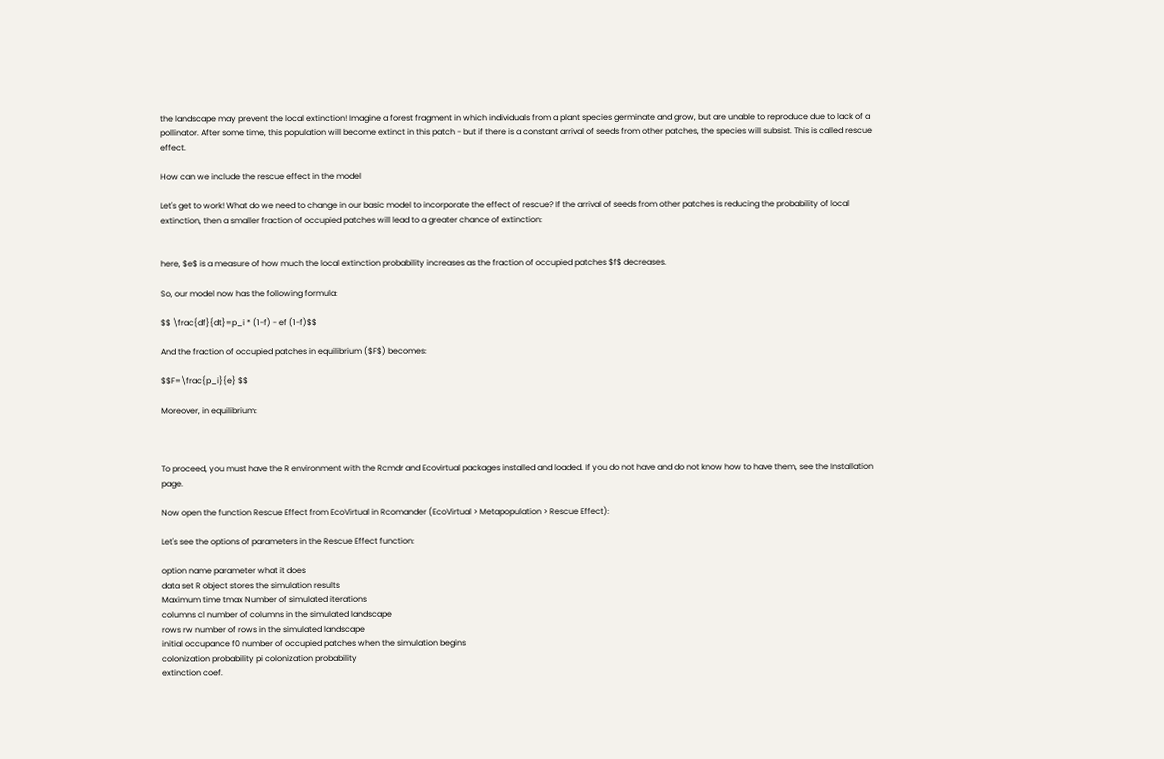the landscape may prevent the local extinction! Imagine a forest fragment in which individuals from a plant species germinate and grow, but are unable to reproduce due to lack of a pollinator. After some time, this population will become extinct in this patch - but if there is a constant arrival of seeds from other patches, the species will subsist. This is called rescue effect.

How can we include the rescue effect in the model

Let's get to work! What do we need to change in our basic model to incorporate the effect of rescue? If the arrival of seeds from other patches is reducing the probability of local extinction, then a smaller fraction of occupied patches will lead to a greater chance of extinction:


here, $e$ is a measure of how much the local extinction probability increases as the fraction of occupied patches $f$ decreases.

So, our model now has the following formula:

$$ \frac{df}{dt}=p_i * (1-f) - ef (1-f)$$

And the fraction of occupied patches in equilibrium ($F$) becomes:

$$F=\frac{p_i}{e} $$

Moreover, in equilibrium:



To proceed, you must have the R environment with the Rcmdr and Ecovirtual packages installed and loaded. If you do not have and do not know how to have them, see the Installation page.

Now open the function Rescue Effect from EcoVirtual in Rcomander (EcoVirtual > Metapopulation > Rescue Effect):

Let's see the options of parameters in the Rescue Effect function:

option name parameter what it does
data set R object stores the simulation results
Maximum time tmax Number of simulated iterations
columns cl number of columns in the simulated landscape
rows rw number of rows in the simulated landscape
initial occupance f0 number of occupied patches when the simulation begins
colonization probability pi colonization probability
extinction coef.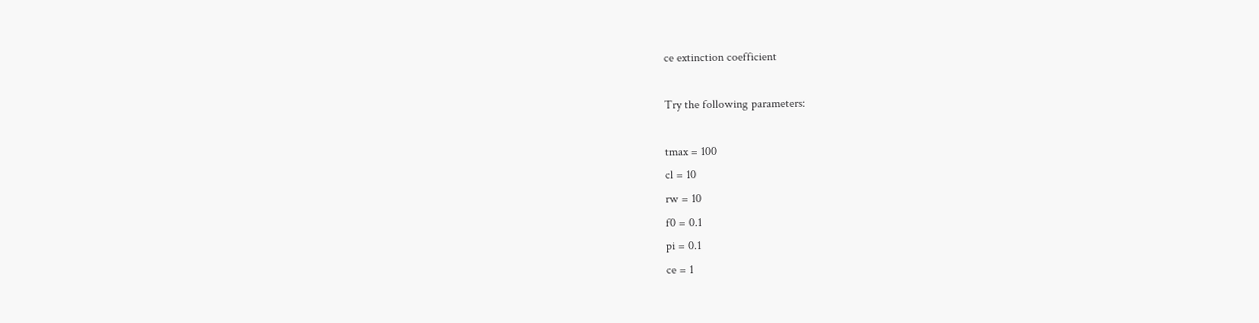ce extinction coefficient

Try the following parameters:

tmax = 100
cl = 10
rw = 10
f0 = 0.1
pi = 0.1
ce = 1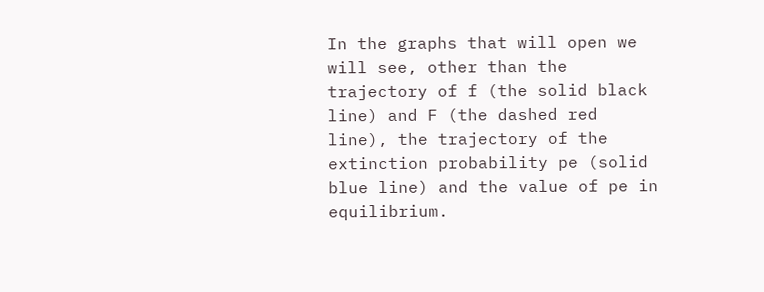In the graphs that will open we will see, other than the trajectory of f (the solid black line) and F (the dashed red line), the trajectory of the extinction probability pe (solid blue line) and the value of pe in equilibrium.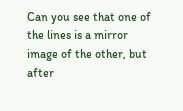Can you see that one of the lines is a mirror image of the other, but after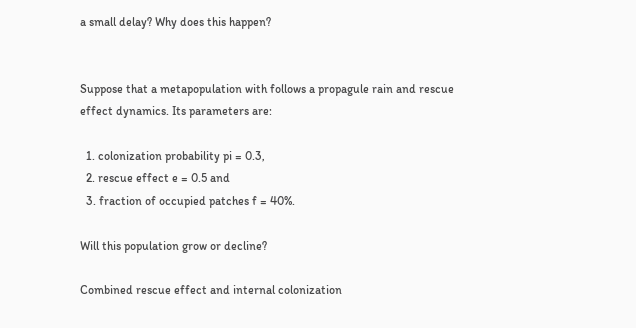a small delay? Why does this happen?


Suppose that a metapopulation with follows a propagule rain and rescue effect dynamics. Its parameters are:

  1. colonization probability pi = 0.3,
  2. rescue effect e = 0.5 and
  3. fraction of occupied patches f = 40%.

Will this population grow or decline?

Combined rescue effect and internal colonization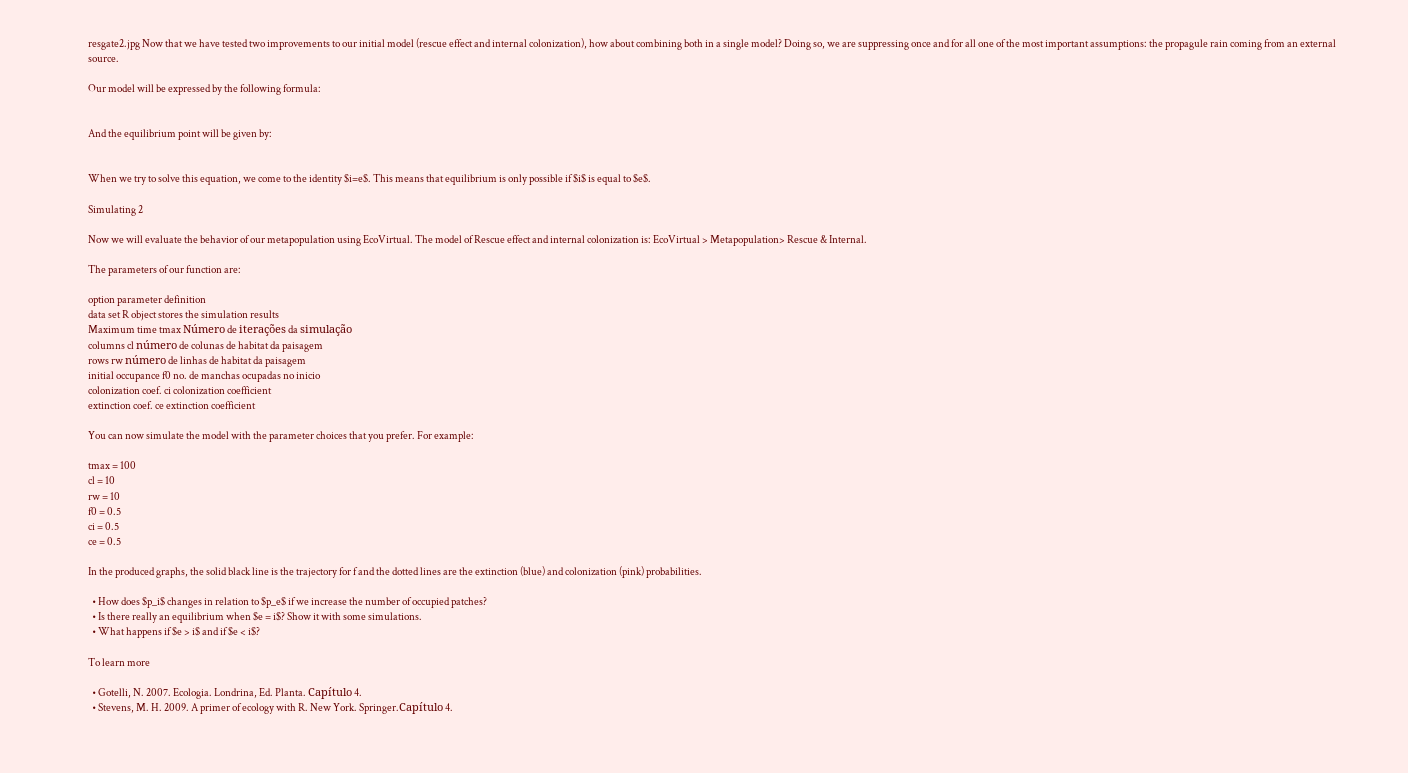resgate2.jpg Now that we have tested two improvements to our initial model (rescue effect and internal colonization), how about combining both in a single model? Doing so, we are suppressing once and for all one of the most important assumptions: the propagule rain coming from an external source.

Our model will be expressed by the following formula:


And the equilibrium point will be given by:


When we try to solve this equation, we come to the identity $i=e$. This means that equilibrium is only possible if $i$ is equal to $e$.

Simulating 2

Now we will evaluate the behavior of our metapopulation using EcoVirtual. The model of Rescue effect and internal colonization is: EcoVirtual > Metapopulation> Rescue & Internal.

The parameters of our function are:

option parameter definition
data set R object stores the simulation results
Maximum time tmax Número de iterações da simulação
columns cl número de colunas de habitat da paisagem
rows rw número de linhas de habitat da paisagem
initial occupance f0 no. de manchas ocupadas no inicio
colonization coef. ci colonization coefficient
extinction coef. ce extinction coefficient

You can now simulate the model with the parameter choices that you prefer. For example:

tmax = 100
cl = 10
rw = 10
f0 = 0.5
ci = 0.5
ce = 0.5

In the produced graphs, the solid black line is the trajectory for f and the dotted lines are the extinction (blue) and colonization (pink) probabilities.

  • How does $p_i$ changes in relation to $p_e$ if we increase the number of occupied patches?
  • Is there really an equilibrium when $e = i$? Show it with some simulations.
  • What happens if $e > i$ and if $e < i$?

To learn more

  • Gotelli, N. 2007. Ecologia. Londrina, Ed. Planta. Capítulo 4.
  • Stevens, M. H. 2009. A primer of ecology with R. New York. Springer.Capítulo 4.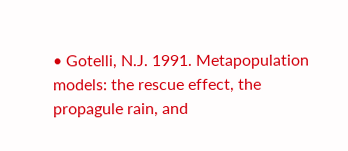• Gotelli, N.J. 1991. Metapopulation models: the rescue effect, the propagule rain, and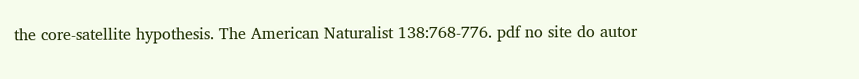the core-satellite hypothesis. The American Naturalist 138:768-776. pdf no site do autor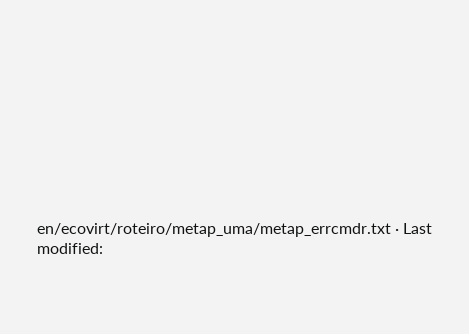en/ecovirt/roteiro/metap_uma/metap_errcmdr.txt · Last modified: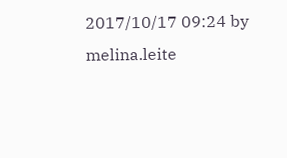2017/10/17 09:24 by melina.leite